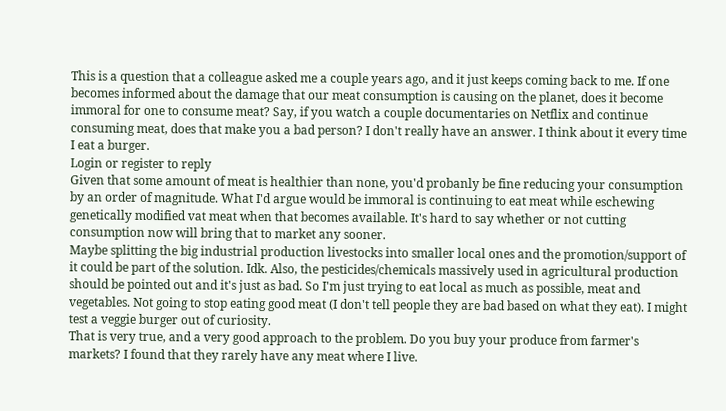This is a question that a colleague asked me a couple years ago, and it just keeps coming back to me. If one becomes informed about the damage that our meat consumption is causing on the planet, does it become immoral for one to consume meat? Say, if you watch a couple documentaries on Netflix and continue consuming meat, does that make you a bad person? I don't really have an answer. I think about it every time I eat a burger.
Login or register to reply
Given that some amount of meat is healthier than none, you'd probanly be fine reducing your consumption by an order of magnitude. What I'd argue would be immoral is continuing to eat meat while eschewing genetically modified vat meat when that becomes available. It's hard to say whether or not cutting consumption now will bring that to market any sooner.
Maybe splitting the big industrial production livestocks into smaller local ones and the promotion/support of it could be part of the solution. Idk. Also, the pesticides/chemicals massively used in agricultural production should be pointed out and it's just as bad. So I'm just trying to eat local as much as possible, meat and vegetables. Not going to stop eating good meat (I don't tell people they are bad based on what they eat). I might test a veggie burger out of curiosity.
That is very true, and a very good approach to the problem. Do you buy your produce from farmer's markets? I found that they rarely have any meat where I live.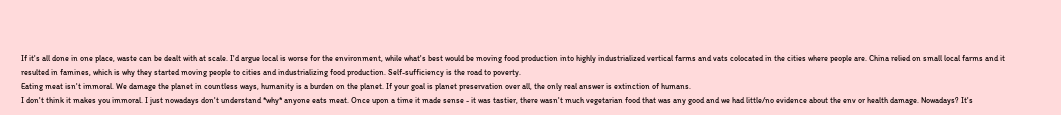If it's all done in one place, waste can be dealt with at scale. I'd argue local is worse for the environment, while what's best would be moving food production into highly industrialized vertical farms and vats colocated in the cities where people are. China relied on small local farms and it resulted in famines, which is why they started moving people to cities and industrializing food production. Self-sufficiency is the road to poverty.
Eating meat isn't immoral. We damage the planet in countless ways, humanity is a burden on the planet. If your goal is planet preservation over all, the only real answer is extinction of humans.
I don't think it makes you immoral. I just nowadays don't understand *why* anyone eats meat. Once upon a time it made sense - it was tastier, there wasn't much vegetarian food that was any good and we had little/no evidence about the env or health damage. Nowadays? It's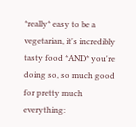*really* easy to be a vegetarian, it's incredibly tasty food *AND* you're doing so, so much good for pretty much everything: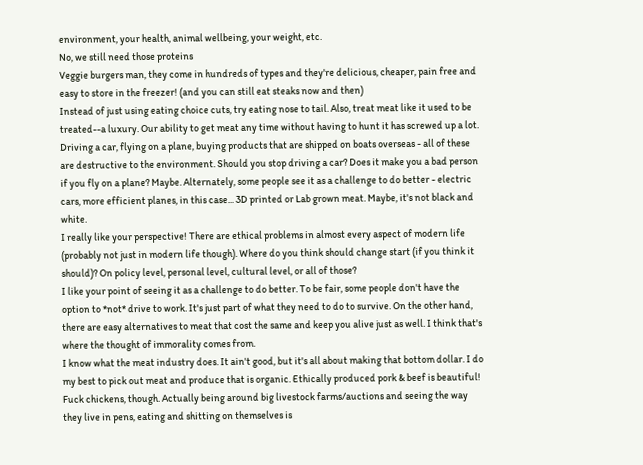environment, your health, animal wellbeing, your weight, etc.
No, we still need those proteins
Veggie burgers man, they come in hundreds of types and they're delicious, cheaper, pain free and easy to store in the freezer! (and you can still eat steaks now and then)
Instead of just using eating choice cuts, try eating nose to tail. Also, treat meat like it used to be treated--a luxury. Our ability to get meat any time without having to hunt it has screwed up a lot.
Driving a car, flying on a plane, buying products that are shipped on boats overseas - all of these are destructive to the environment. Should you stop driving a car? Does it make you a bad person if you fly on a plane? Maybe. Alternately, some people see it as a challenge to do better - electric cars, more efficient planes, in this case... 3D printed or Lab grown meat. Maybe, it's not black and white.
I really like your perspective! There are ethical problems in almost every aspect of modern life (probably not just in modern life though). Where do you think should change start (if you think it should)? On policy level, personal level, cultural level, or all of those?
I like your point of seeing it as a challenge to do better. To be fair, some people don't have the option to *not* drive to work. It's just part of what they need to do to survive. On the other hand, there are easy alternatives to meat that cost the same and keep you alive just as well. I think that's where the thought of immorality comes from.
I know what the meat industry does. It ain't good, but it's all about making that bottom dollar. I do my best to pick out meat and produce that is organic. Ethically produced pork & beef is beautiful! Fuck chickens, though. Actually being around big livestock farms/auctions and seeing the way they live in pens, eating and shitting on themselves is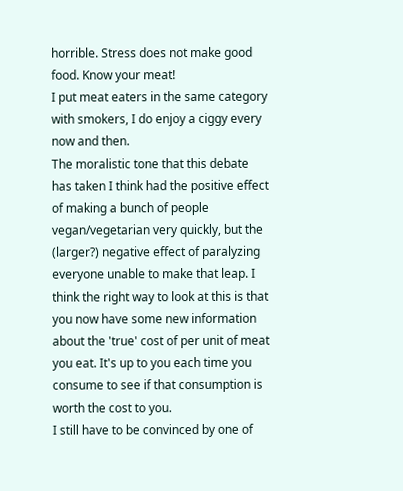horrible. Stress does not make good food. Know your meat!
I put meat eaters in the same category with smokers, I do enjoy a ciggy every now and then.
The moralistic tone that this debate has taken I think had the positive effect of making a bunch of people vegan/vegetarian very quickly, but the (larger?) negative effect of paralyzing everyone unable to make that leap. I think the right way to look at this is that you now have some new information about the 'true' cost of per unit of meat you eat. It's up to you each time you consume to see if that consumption is worth the cost to you.
I still have to be convinced by one of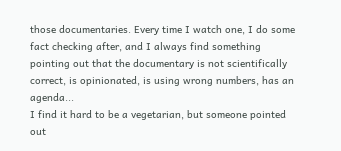those documentaries. Every time I watch one, I do some fact checking after, and I always find something pointing out that the documentary is not scientifically correct, is opinionated, is using wrong numbers, has an agenda...
I find it hard to be a vegetarian, but someone pointed out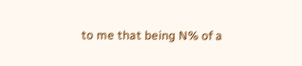to me that being N% of a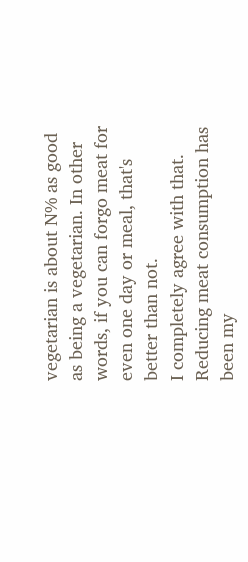vegetarian is about N% as good as being a vegetarian. In other words, if you can forgo meat for even one day or meal, that's better than not.
I completely agree with that. Reducing meat consumption has been my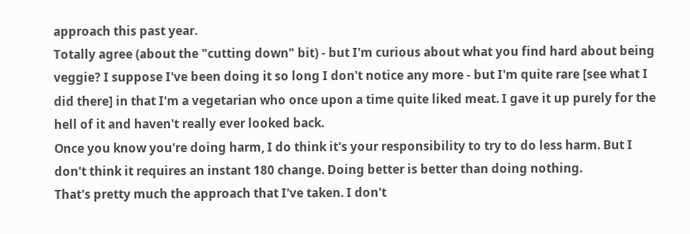approach this past year.
Totally agree (about the "cutting down" bit) - but I'm curious about what you find hard about being veggie? I suppose I've been doing it so long I don't notice any more - but I'm quite rare [see what I did there] in that I'm a vegetarian who once upon a time quite liked meat. I gave it up purely for the hell of it and haven't really ever looked back.
Once you know you're doing harm, I do think it's your responsibility to try to do less harm. But I don't think it requires an instant 180 change. Doing better is better than doing nothing.
That's pretty much the approach that I've taken. I don't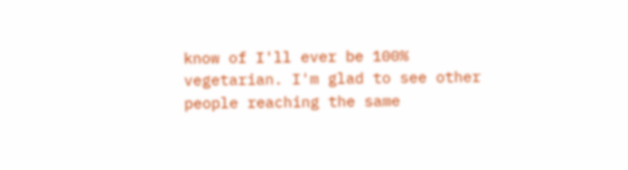know of I'll ever be 100% vegetarian. I'm glad to see other people reaching the same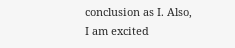conclusion as I. Also, I am excited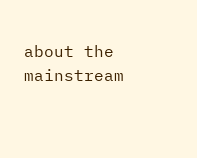about the mainstream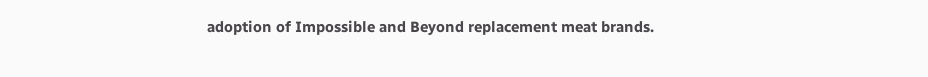adoption of Impossible and Beyond replacement meat brands.